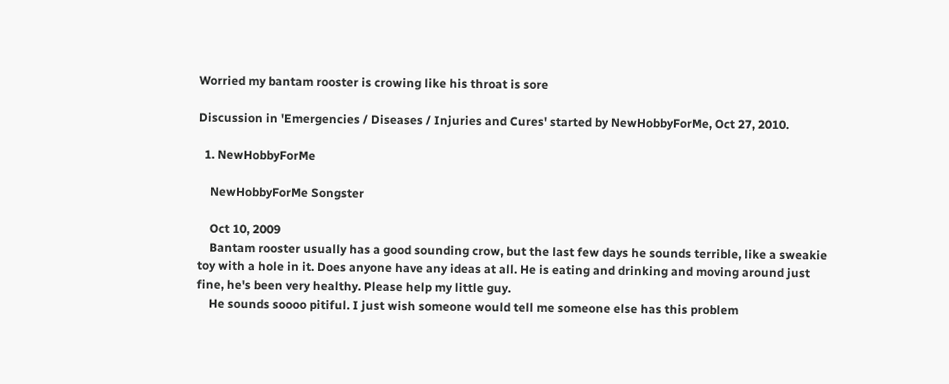Worried my bantam rooster is crowing like his throat is sore

Discussion in 'Emergencies / Diseases / Injuries and Cures' started by NewHobbyForMe, Oct 27, 2010.

  1. NewHobbyForMe

    NewHobbyForMe Songster

    Oct 10, 2009
    Bantam rooster usually has a good sounding crow, but the last few days he sounds terrible, like a sweakie toy with a hole in it. Does anyone have any ideas at all. He is eating and drinking and moving around just fine, he's been very healthy. Please help my little guy.
    He sounds soooo pitiful. I just wish someone would tell me someone else has this problem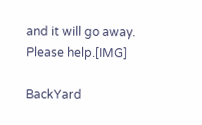and it will go away. Please help.[IMG]

BackYard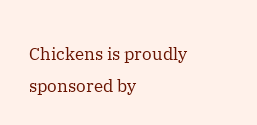Chickens is proudly sponsored by